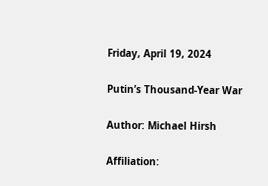Friday, April 19, 2024

Putin’s Thousand-Year War

Author: Michael Hirsh

Affiliation: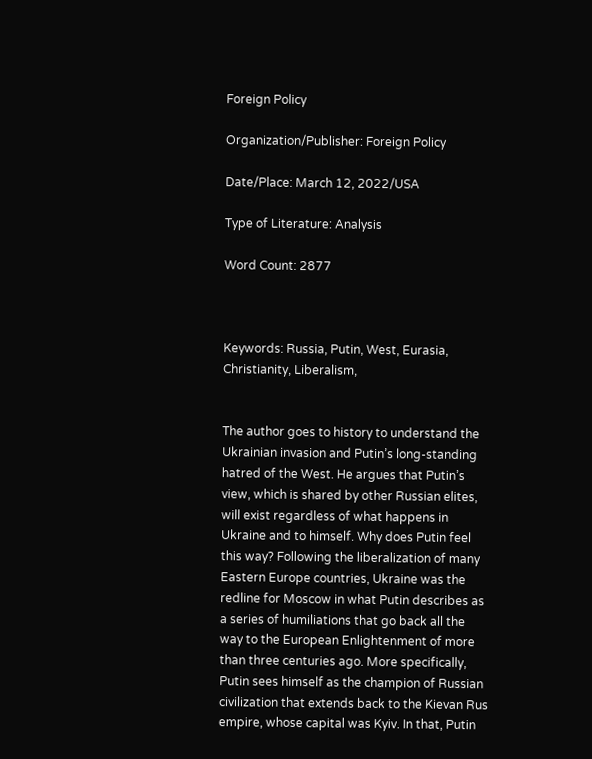Foreign Policy

Organization/Publisher: Foreign Policy

Date/Place: March 12, 2022/USA

Type of Literature: Analysis

Word Count: 2877



Keywords: Russia, Putin, West, Eurasia, Christianity, Liberalism,


The author goes to history to understand the Ukrainian invasion and Putin’s long-standing hatred of the West. He argues that Putin’s view, which is shared by other Russian elites, will exist regardless of what happens in Ukraine and to himself. Why does Putin feel this way? Following the liberalization of many Eastern Europe countries, Ukraine was the redline for Moscow in what Putin describes as a series of humiliations that go back all the way to the European Enlightenment of more than three centuries ago. More specifically, Putin sees himself as the champion of Russian civilization that extends back to the Kievan Rus empire, whose capital was Kyiv. In that, Putin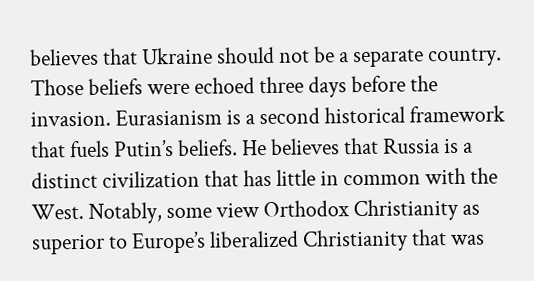believes that Ukraine should not be a separate country. Those beliefs were echoed three days before the invasion. Eurasianism is a second historical framework that fuels Putin’s beliefs. He believes that Russia is a distinct civilization that has little in common with the West. Notably, some view Orthodox Christianity as superior to Europe’s liberalized Christianity that was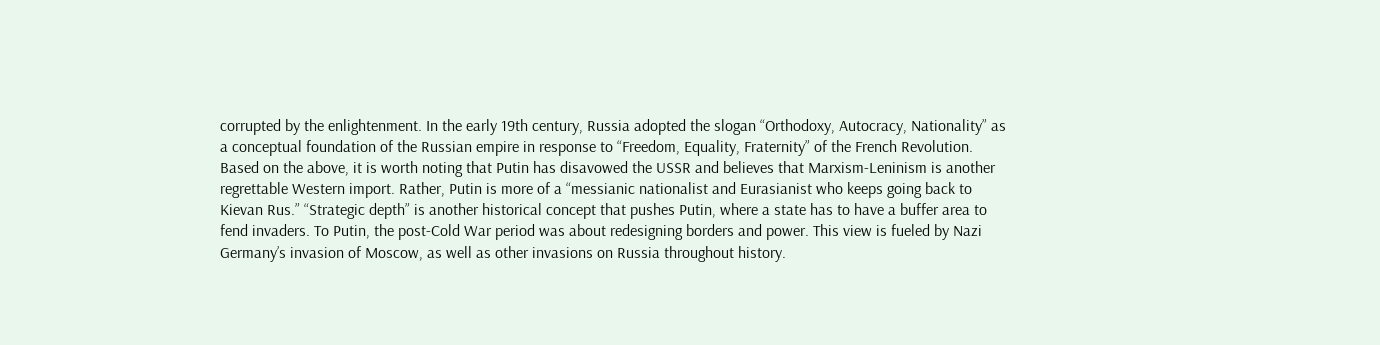corrupted by the enlightenment. In the early 19th century, Russia adopted the slogan “Orthodoxy, Autocracy, Nationality” as a conceptual foundation of the Russian empire in response to “Freedom, Equality, Fraternity” of the French Revolution. Based on the above, it is worth noting that Putin has disavowed the USSR and believes that Marxism-Leninism is another regrettable Western import. Rather, Putin is more of a “messianic nationalist and Eurasianist who keeps going back to Kievan Rus.” “Strategic depth” is another historical concept that pushes Putin, where a state has to have a buffer area to fend invaders. To Putin, the post-Cold War period was about redesigning borders and power. This view is fueled by Nazi Germany’s invasion of Moscow, as well as other invasions on Russia throughout history.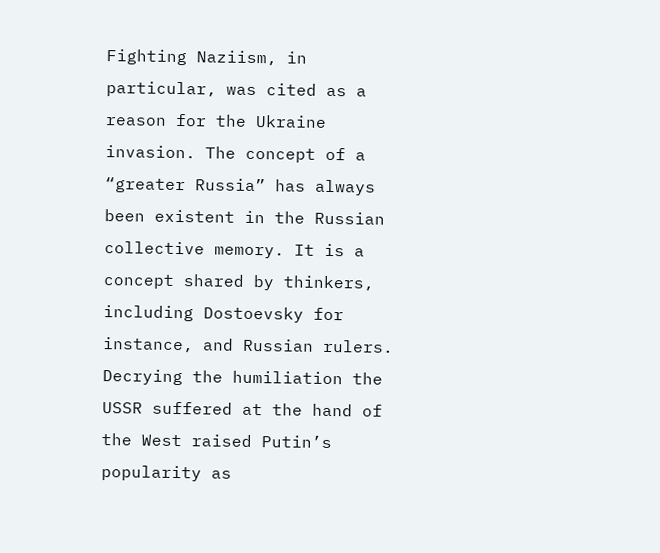Fighting Naziism, in particular, was cited as a reason for the Ukraine invasion. The concept of a “greater Russia” has always been existent in the Russian collective memory. It is a concept shared by thinkers, including Dostoevsky for instance, and Russian rulers. Decrying the humiliation the USSR suffered at the hand of the West raised Putin’s popularity as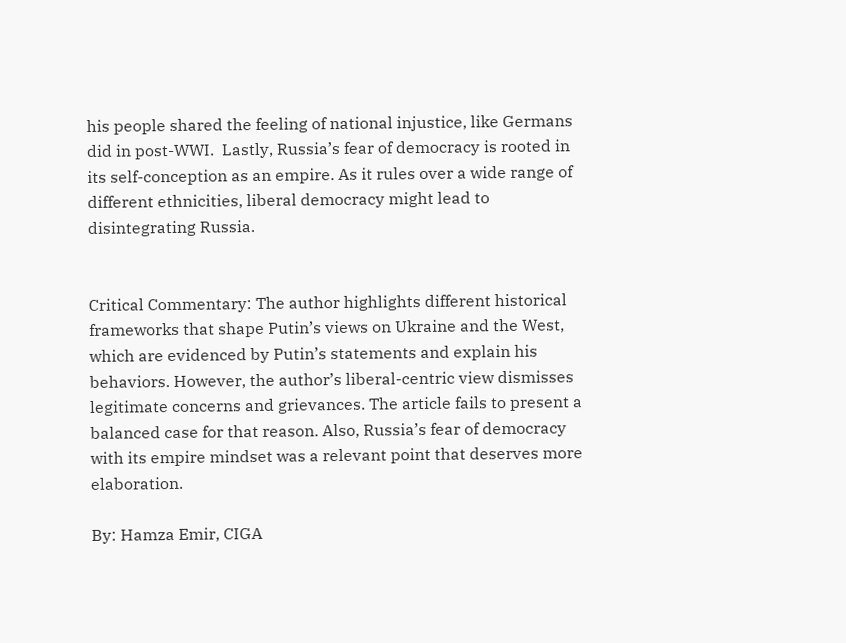his people shared the feeling of national injustice, like Germans did in post-WWI.  Lastly, Russia’s fear of democracy is rooted in its self-conception as an empire. As it rules over a wide range of different ethnicities, liberal democracy might lead to disintegrating Russia.


Critical Commentary: The author highlights different historical frameworks that shape Putin’s views on Ukraine and the West, which are evidenced by Putin’s statements and explain his behaviors. However, the author’s liberal-centric view dismisses legitimate concerns and grievances. The article fails to present a balanced case for that reason. Also, Russia’s fear of democracy with its empire mindset was a relevant point that deserves more elaboration.

By: Hamza Emir, CIGA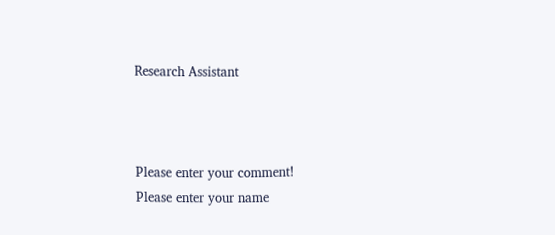Research Assistant



Please enter your comment!
Please enter your name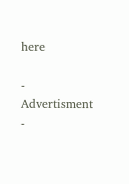here

- Advertisment -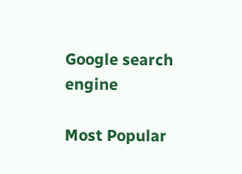Google search engine

Most Popular